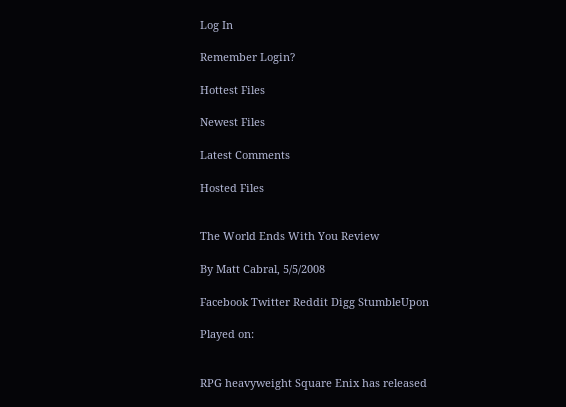Log In

Remember Login?

Hottest Files

Newest Files

Latest Comments

Hosted Files


The World Ends With You Review

By Matt Cabral, 5/5/2008

Facebook Twitter Reddit Digg StumbleUpon

Played on:


RPG heavyweight Square Enix has released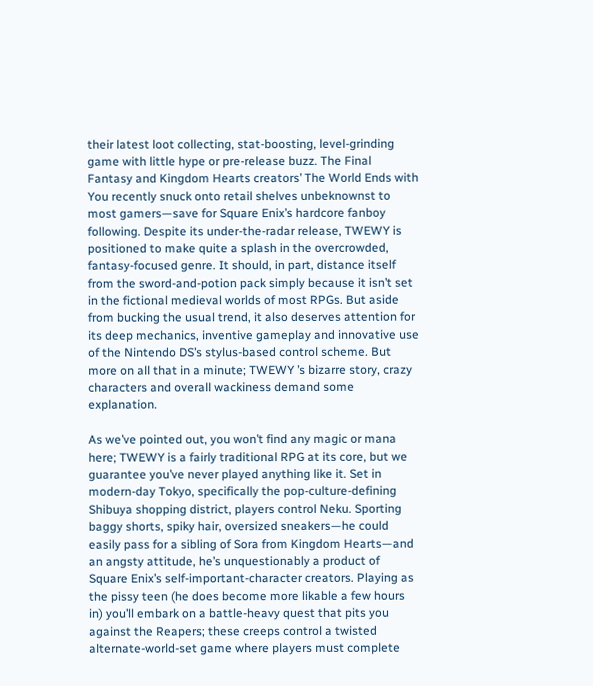their latest loot collecting, stat-boosting, level-grinding game with little hype or pre-release buzz. The Final Fantasy and Kingdom Hearts creators’ The World Ends with You recently snuck onto retail shelves unbeknownst to most gamers—save for Square Enix’s hardcore fanboy following. Despite its under-the-radar release, TWEWY is positioned to make quite a splash in the overcrowded, fantasy-focused genre. It should, in part, distance itself from the sword-and-potion pack simply because it isn’t set in the fictional medieval worlds of most RPGs. But aside from bucking the usual trend, it also deserves attention for its deep mechanics, inventive gameplay and innovative use of the Nintendo DS’s stylus-based control scheme. But more on all that in a minute; TWEWY ’s bizarre story, crazy characters and overall wackiness demand some explanation.

As we’ve pointed out, you won’t find any magic or mana here; TWEWY is a fairly traditional RPG at its core, but we guarantee you’ve never played anything like it. Set in modern-day Tokyo, specifically the pop-culture-defining Shibuya shopping district, players control Neku. Sporting baggy shorts, spiky hair, oversized sneakers—he could easily pass for a sibling of Sora from Kingdom Hearts—and an angsty attitude, he’s unquestionably a product of Square Enix’s self-important-character creators. Playing as the pissy teen (he does become more likable a few hours in) you’ll embark on a battle-heavy quest that pits you against the Reapers; these creeps control a twisted alternate-world-set game where players must complete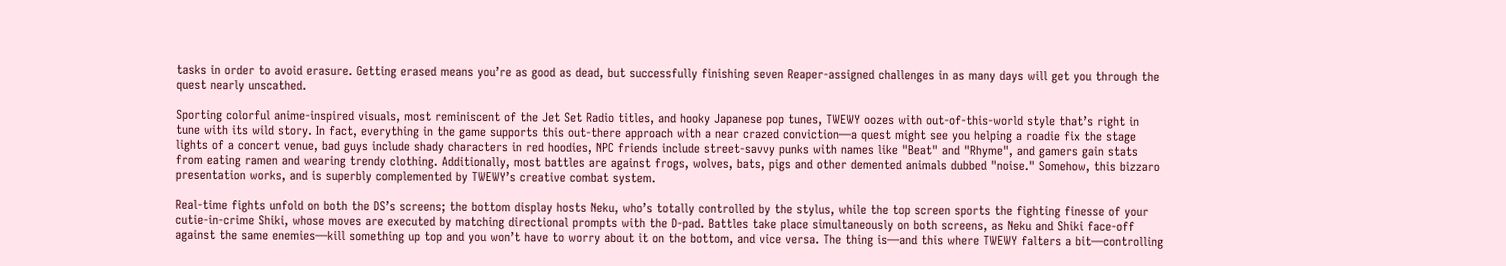tasks in order to avoid erasure. Getting erased means you’re as good as dead, but successfully finishing seven Reaper-assigned challenges in as many days will get you through the quest nearly unscathed.

Sporting colorful anime-inspired visuals, most reminiscent of the Jet Set Radio titles, and hooky Japanese pop tunes, TWEWY oozes with out-of-this-world style that’s right in tune with its wild story. In fact, everything in the game supports this out-there approach with a near crazed conviction—a quest might see you helping a roadie fix the stage lights of a concert venue, bad guys include shady characters in red hoodies, NPC friends include street-savvy punks with names like "Beat" and "Rhyme", and gamers gain stats from eating ramen and wearing trendy clothing. Additionally, most battles are against frogs, wolves, bats, pigs and other demented animals dubbed "noise." Somehow, this bizzaro presentation works, and is superbly complemented by TWEWY’s creative combat system.

Real-time fights unfold on both the DS’s screens; the bottom display hosts Neku, who’s totally controlled by the stylus, while the top screen sports the fighting finesse of your cutie-in-crime Shiki, whose moves are executed by matching directional prompts with the D-pad. Battles take place simultaneously on both screens, as Neku and Shiki face-off against the same enemies—kill something up top and you won’t have to worry about it on the bottom, and vice versa. The thing is—and this where TWEWY falters a bit—controlling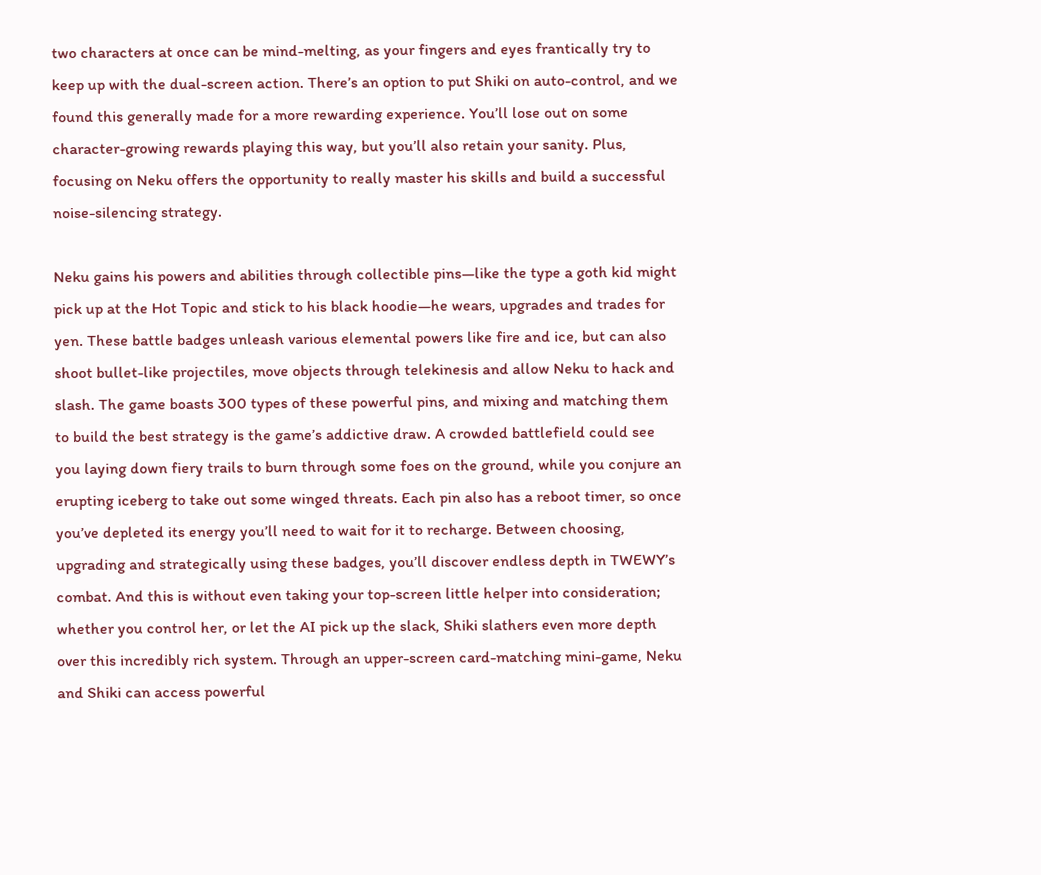two characters at once can be mind-melting, as your fingers and eyes frantically try to keep up with the dual-screen action. There’s an option to put Shiki on auto-control, and we found this generally made for a more rewarding experience. You’ll lose out on some character-growing rewards playing this way, but you’ll also retain your sanity. Plus, focusing on Neku offers the opportunity to really master his skills and build a successful noise-silencing strategy.

Neku gains his powers and abilities through collectible pins—like the type a goth kid might pick up at the Hot Topic and stick to his black hoodie—he wears, upgrades and trades for yen. These battle badges unleash various elemental powers like fire and ice, but can also shoot bullet-like projectiles, move objects through telekinesis and allow Neku to hack and slash. The game boasts 300 types of these powerful pins, and mixing and matching them to build the best strategy is the game’s addictive draw. A crowded battlefield could see you laying down fiery trails to burn through some foes on the ground, while you conjure an erupting iceberg to take out some winged threats. Each pin also has a reboot timer, so once you’ve depleted its energy you’ll need to wait for it to recharge. Between choosing, upgrading and strategically using these badges, you’ll discover endless depth in TWEWY’s combat. And this is without even taking your top-screen little helper into consideration; whether you control her, or let the AI pick up the slack, Shiki slathers even more depth over this incredibly rich system. Through an upper-screen card-matching mini-game, Neku and Shiki can access powerful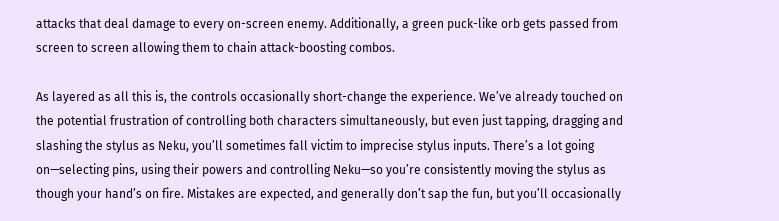attacks that deal damage to every on-screen enemy. Additionally, a green puck-like orb gets passed from screen to screen allowing them to chain attack-boosting combos.

As layered as all this is, the controls occasionally short-change the experience. We’ve already touched on the potential frustration of controlling both characters simultaneously, but even just tapping, dragging and slashing the stylus as Neku, you’ll sometimes fall victim to imprecise stylus inputs. There’s a lot going on—selecting pins, using their powers and controlling Neku—so you’re consistently moving the stylus as though your hand’s on fire. Mistakes are expected, and generally don’t sap the fun, but you’ll occasionally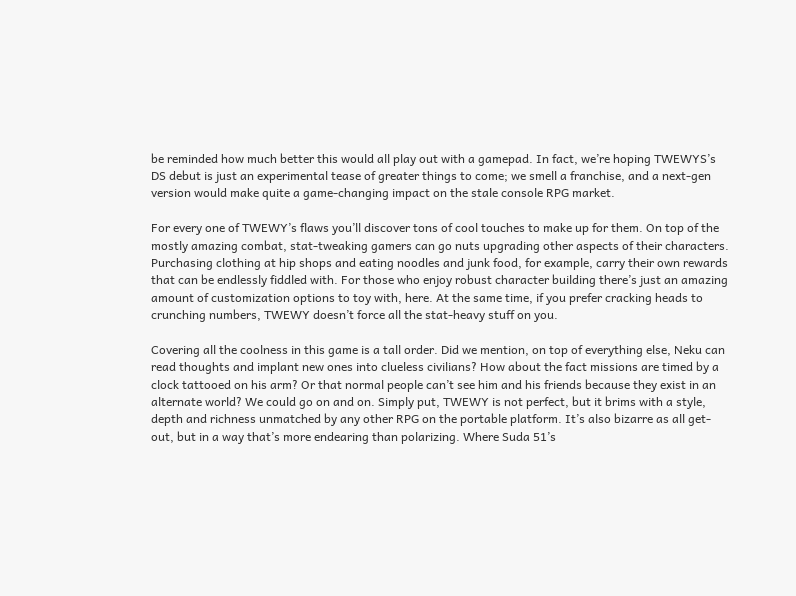be reminded how much better this would all play out with a gamepad. In fact, we’re hoping TWEWYS’s DS debut is just an experimental tease of greater things to come; we smell a franchise, and a next-gen version would make quite a game-changing impact on the stale console RPG market.

For every one of TWEWY’s flaws you’ll discover tons of cool touches to make up for them. On top of the mostly amazing combat, stat-tweaking gamers can go nuts upgrading other aspects of their characters. Purchasing clothing at hip shops and eating noodles and junk food, for example, carry their own rewards that can be endlessly fiddled with. For those who enjoy robust character building there’s just an amazing amount of customization options to toy with, here. At the same time, if you prefer cracking heads to crunching numbers, TWEWY doesn’t force all the stat-heavy stuff on you.

Covering all the coolness in this game is a tall order. Did we mention, on top of everything else, Neku can read thoughts and implant new ones into clueless civilians? How about the fact missions are timed by a clock tattooed on his arm? Or that normal people can’t see him and his friends because they exist in an alternate world? We could go on and on. Simply put, TWEWY is not perfect, but it brims with a style, depth and richness unmatched by any other RPG on the portable platform. It’s also bizarre as all get-out, but in a way that’s more endearing than polarizing. Where Suda 51’s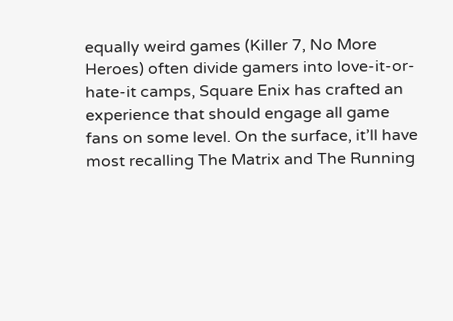equally weird games (Killer 7, No More Heroes) often divide gamers into love-it-or-hate-it camps, Square Enix has crafted an experience that should engage all game fans on some level. On the surface, it’ll have most recalling The Matrix and The Running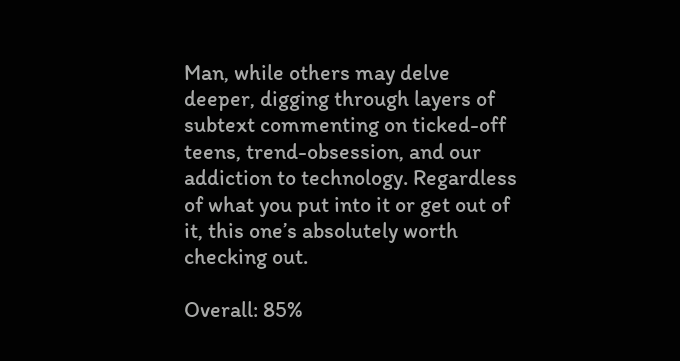Man, while others may delve deeper, digging through layers of subtext commenting on ticked-off teens, trend-obsession, and our addiction to technology. Regardless of what you put into it or get out of it, this one’s absolutely worth checking out.

Overall: 85%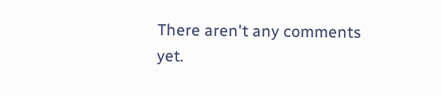There aren't any comments yet.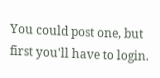You could post one, but first you'll have to login.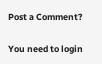Post a Comment?

You need to login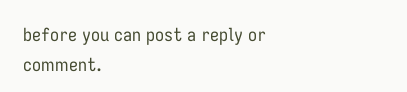before you can post a reply or comment.